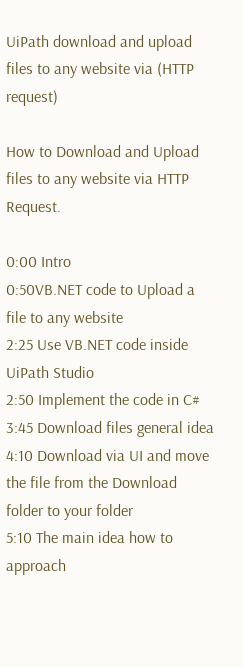UiPath download and upload files to any website via (HTTP request)

How to Download and Upload files to any website via HTTP Request.

0:00 Intro
0:50VB.NET code to Upload a file to any website
2:25 Use VB.NET code inside UiPath Studio
2:50 Implement the code in C#
3:45 Download files general idea
4:10 Download via UI and move the file from the Download folder to your folder
5:10 The main idea how to approach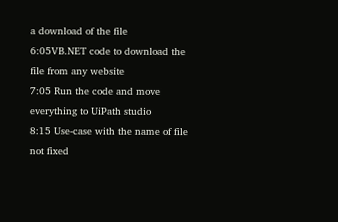a download of the file
6:05VB.NET code to download the file from any website
7:05 Run the code and move everything to UiPath studio
8:15 Use-case with the name of file not fixed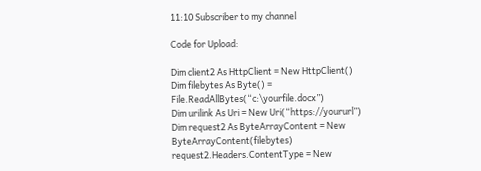11:10 Subscriber to my channel

Code for Upload:

Dim client2 As HttpClient = New HttpClient()
Dim filebytes As Byte() = File.ReadAllBytes(“c:\yourfile.docx”)
Dim urilink As Uri = New Uri(“https://yoururl”)
Dim request2 As ByteArrayContent = New ByteArrayContent(filebytes)
request2.Headers.ContentType = New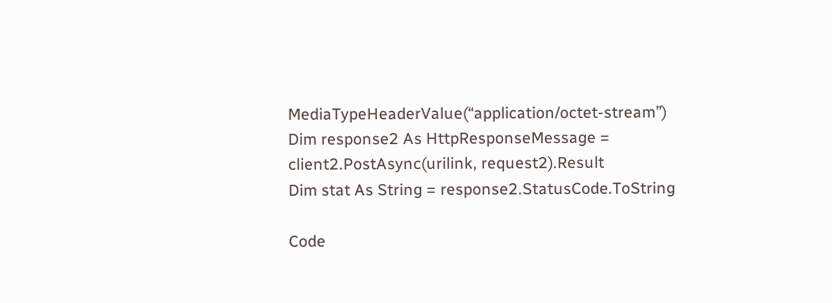MediaTypeHeaderValue(“application/octet-stream”)
Dim response2 As HttpResponseMessage = client2.PostAsync(urilink, request2).Result
Dim stat As String = response2.StatusCode.ToString

Code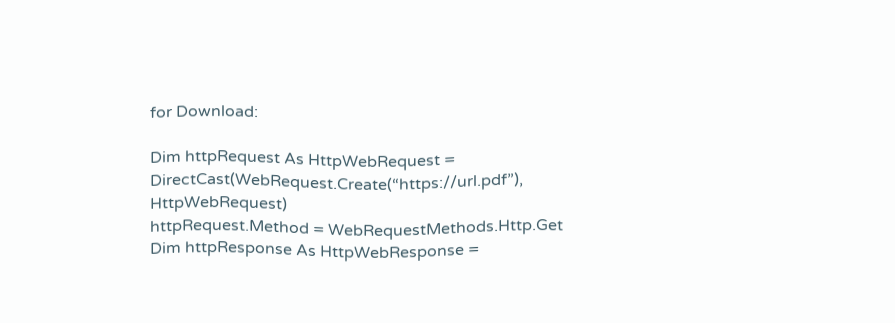for Download:

Dim httpRequest As HttpWebRequest = DirectCast(WebRequest.Create(“https://url.pdf”), HttpWebRequest)
httpRequest.Method = WebRequestMethods.Http.Get
Dim httpResponse As HttpWebResponse =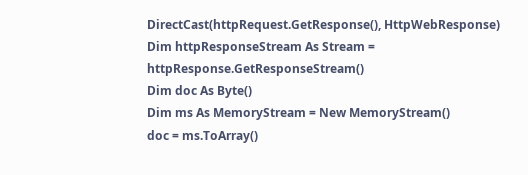DirectCast(httpRequest.GetResponse(), HttpWebResponse)
Dim httpResponseStream As Stream = httpResponse.GetResponseStream()
Dim doc As Byte()
Dim ms As MemoryStream = New MemoryStream()
doc = ms.ToArray()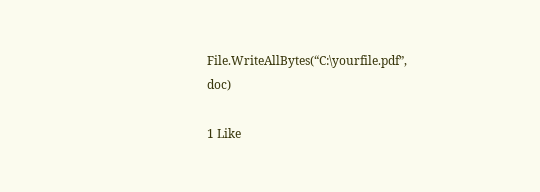File.WriteAllBytes(“C:\yourfile.pdf”, doc)

1 Like